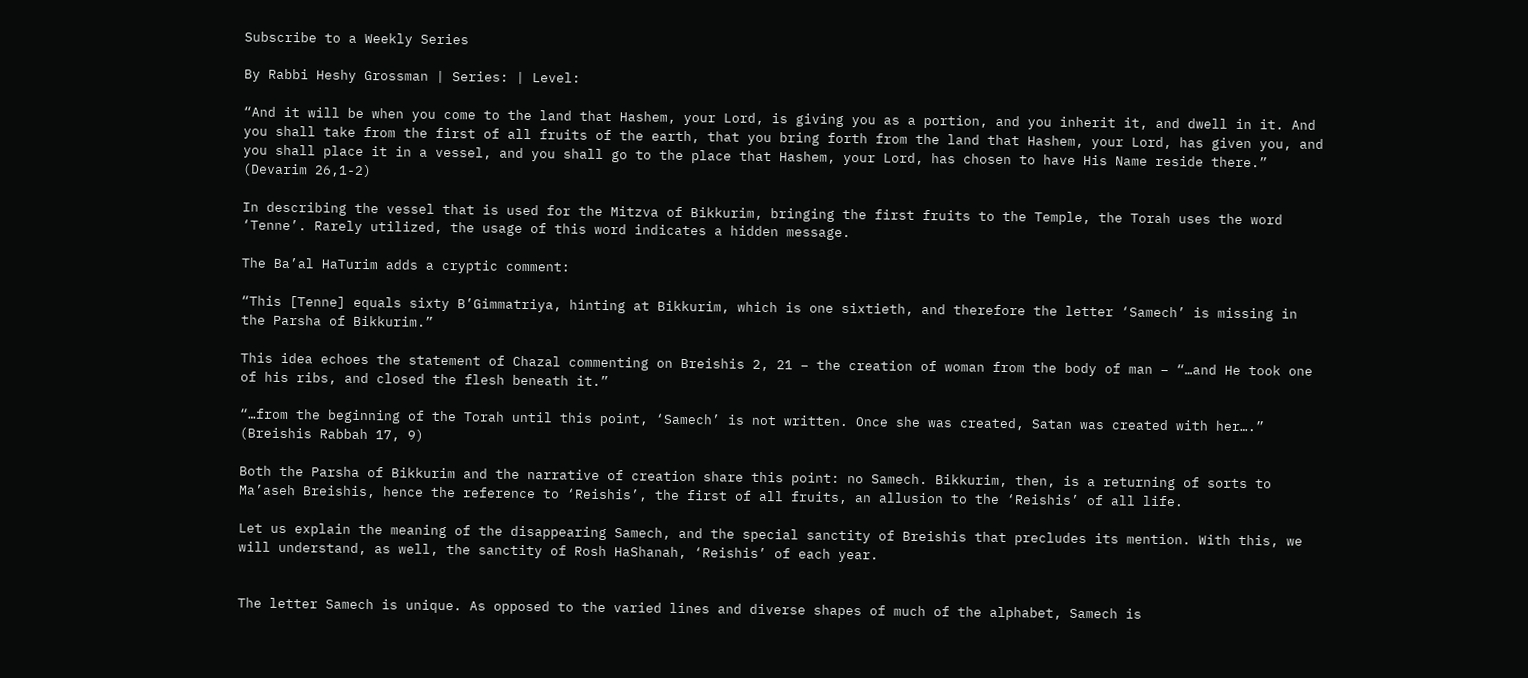Subscribe to a Weekly Series

By Rabbi Heshy Grossman | Series: | Level:

“And it will be when you come to the land that Hashem, your Lord, is giving you as a portion, and you inherit it, and dwell in it. And you shall take from the first of all fruits of the earth, that you bring forth from the land that Hashem, your Lord, has given you, and you shall place it in a vessel, and you shall go to the place that Hashem, your Lord, has chosen to have His Name reside there.” (Devarim 26,1-2)

In describing the vessel that is used for the Mitzva of Bikkurim, bringing the first fruits to the Temple, the Torah uses the word ‘Tenne’. Rarely utilized, the usage of this word indicates a hidden message.

The Ba’al HaTurim adds a cryptic comment:

“This [Tenne] equals sixty B’Gimmatriya, hinting at Bikkurim, which is one sixtieth, and therefore the letter ‘Samech’ is missing in the Parsha of Bikkurim.”

This idea echoes the statement of Chazal commenting on Breishis 2, 21 – the creation of woman from the body of man – “…and He took one of his ribs, and closed the flesh beneath it.”

“…from the beginning of the Torah until this point, ‘Samech’ is not written. Once she was created, Satan was created with her….” (Breishis Rabbah 17, 9)

Both the Parsha of Bikkurim and the narrative of creation share this point: no Samech. Bikkurim, then, is a returning of sorts to Ma’aseh Breishis, hence the reference to ‘Reishis’, the first of all fruits, an allusion to the ‘Reishis’ of all life.

Let us explain the meaning of the disappearing Samech, and the special sanctity of Breishis that precludes its mention. With this, we will understand, as well, the sanctity of Rosh HaShanah, ‘Reishis’ of each year.


The letter Samech is unique. As opposed to the varied lines and diverse shapes of much of the alphabet, Samech is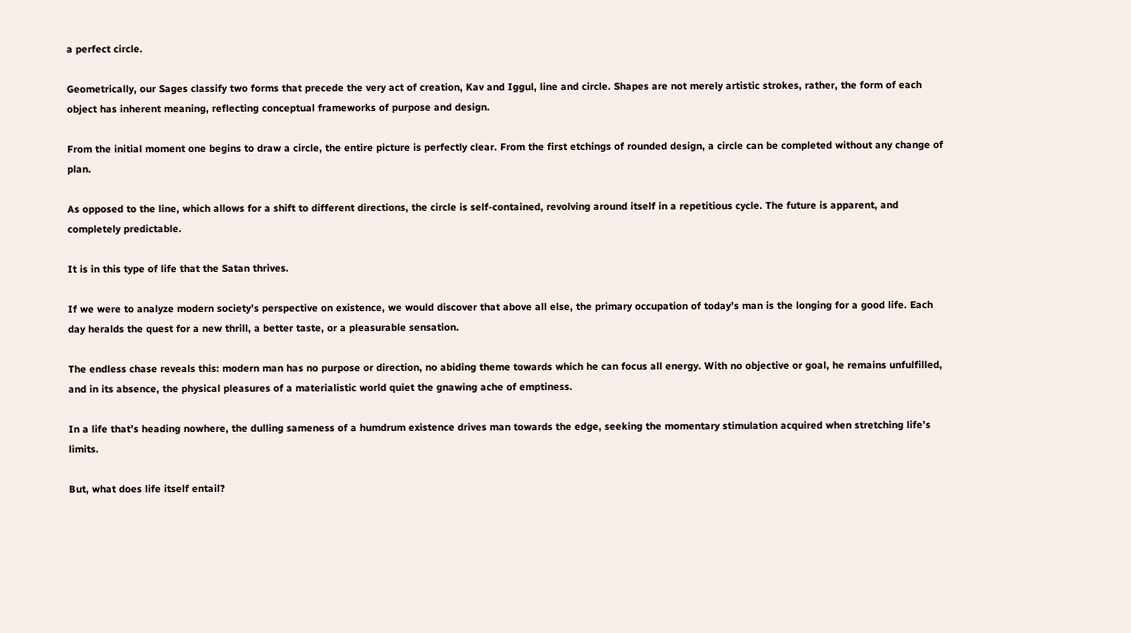a perfect circle.

Geometrically, our Sages classify two forms that precede the very act of creation, Kav and Iggul, line and circle. Shapes are not merely artistic strokes, rather, the form of each object has inherent meaning, reflecting conceptual frameworks of purpose and design.

From the initial moment one begins to draw a circle, the entire picture is perfectly clear. From the first etchings of rounded design, a circle can be completed without any change of plan.

As opposed to the line, which allows for a shift to different directions, the circle is self-contained, revolving around itself in a repetitious cycle. The future is apparent, and completely predictable.

It is in this type of life that the Satan thrives.

If we were to analyze modern society’s perspective on existence, we would discover that above all else, the primary occupation of today’s man is the longing for a good life. Each day heralds the quest for a new thrill, a better taste, or a pleasurable sensation.

The endless chase reveals this: modern man has no purpose or direction, no abiding theme towards which he can focus all energy. With no objective or goal, he remains unfulfilled, and in its absence, the physical pleasures of a materialistic world quiet the gnawing ache of emptiness.

In a life that’s heading nowhere, the dulling sameness of a humdrum existence drives man towards the edge, seeking the momentary stimulation acquired when stretching life’s limits.

But, what does life itself entail?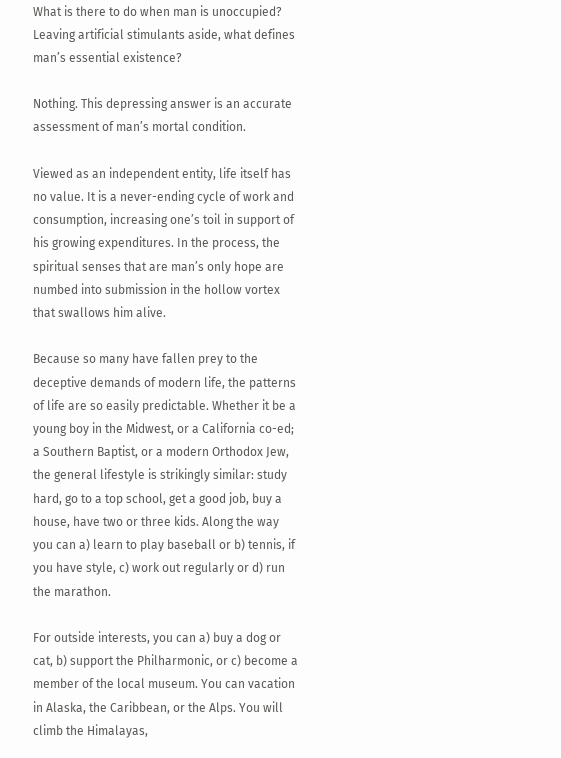What is there to do when man is unoccupied? Leaving artificial stimulants aside, what defines man’s essential existence?

Nothing. This depressing answer is an accurate assessment of man’s mortal condition.

Viewed as an independent entity, life itself has no value. It is a never-ending cycle of work and consumption, increasing one’s toil in support of his growing expenditures. In the process, the spiritual senses that are man’s only hope are numbed into submission in the hollow vortex that swallows him alive.

Because so many have fallen prey to the deceptive demands of modern life, the patterns of life are so easily predictable. Whether it be a young boy in the Midwest, or a California co-ed; a Southern Baptist, or a modern Orthodox Jew, the general lifestyle is strikingly similar: study hard, go to a top school, get a good job, buy a house, have two or three kids. Along the way you can a) learn to play baseball or b) tennis, if you have style, c) work out regularly or d) run the marathon.

For outside interests, you can a) buy a dog or cat, b) support the Philharmonic, or c) become a member of the local museum. You can vacation in Alaska, the Caribbean, or the Alps. You will climb the Himalayas,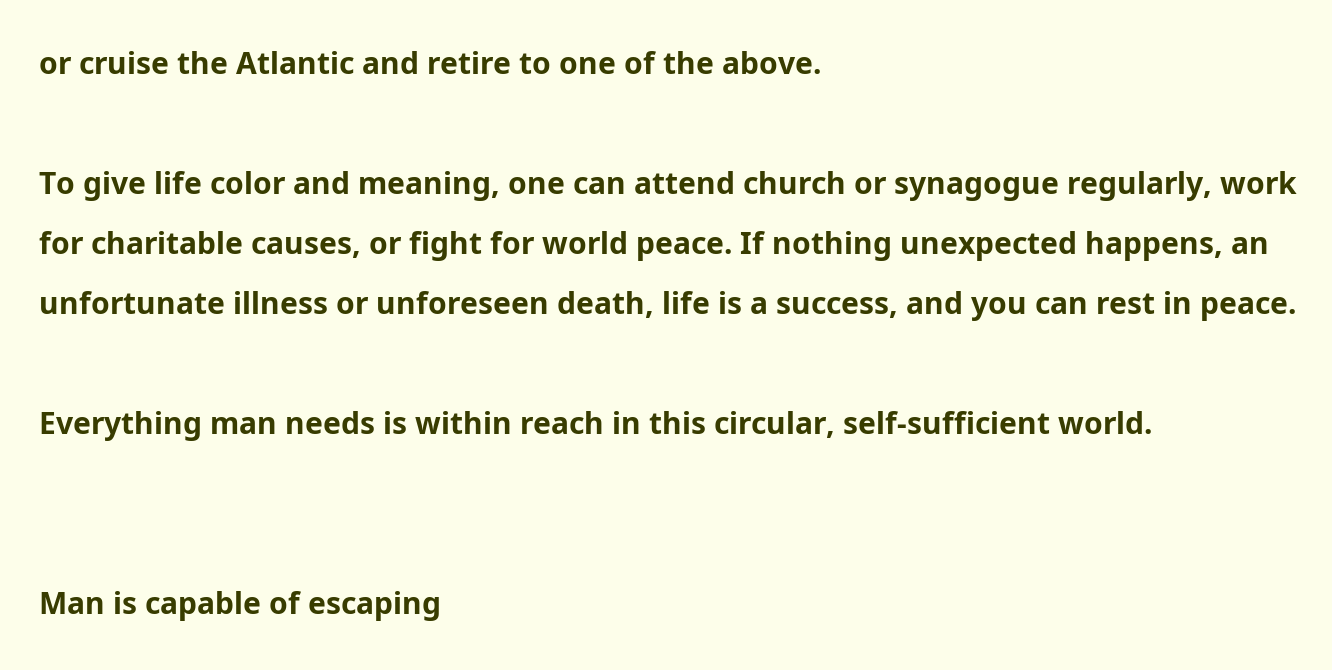or cruise the Atlantic and retire to one of the above.

To give life color and meaning, one can attend church or synagogue regularly, work for charitable causes, or fight for world peace. If nothing unexpected happens, an unfortunate illness or unforeseen death, life is a success, and you can rest in peace.

Everything man needs is within reach in this circular, self-sufficient world.


Man is capable of escaping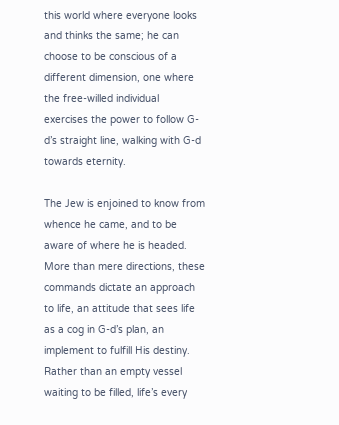this world where everyone looks and thinks the same; he can choose to be conscious of a different dimension, one where the free-willed individual exercises the power to follow G-d’s straight line, walking with G-d towards eternity.

The Jew is enjoined to know from whence he came, and to be aware of where he is headed. More than mere directions, these commands dictate an approach to life, an attitude that sees life as a cog in G-d’s plan, an implement to fulfill His destiny. Rather than an empty vessel waiting to be filled, life’s every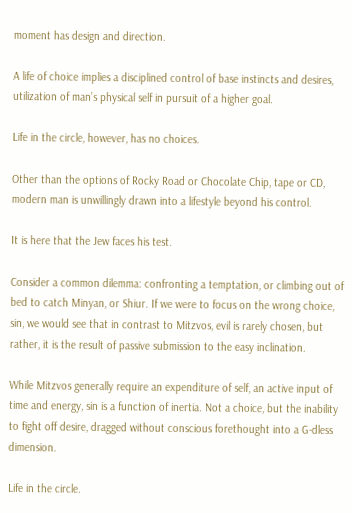moment has design and direction.

A life of choice implies a disciplined control of base instincts and desires, utilization of man’s physical self in pursuit of a higher goal.

Life in the circle, however, has no choices.

Other than the options of Rocky Road or Chocolate Chip, tape or CD, modern man is unwillingly drawn into a lifestyle beyond his control.

It is here that the Jew faces his test.

Consider a common dilemma: confronting a temptation, or climbing out of bed to catch Minyan, or Shiur. If we were to focus on the wrong choice, sin, we would see that in contrast to Mitzvos, evil is rarely chosen, but rather, it is the result of passive submission to the easy inclination.

While Mitzvos generally require an expenditure of self, an active input of time and energy, sin is a function of inertia. Not a choice, but the inability to fight off desire, dragged without conscious forethought into a G-dless dimension.

Life in the circle.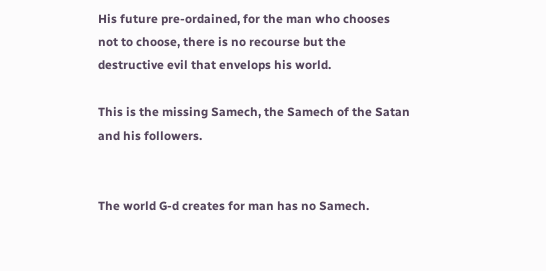His future pre-ordained, for the man who chooses not to choose, there is no recourse but the destructive evil that envelops his world.

This is the missing Samech, the Samech of the Satan and his followers.


The world G-d creates for man has no Samech.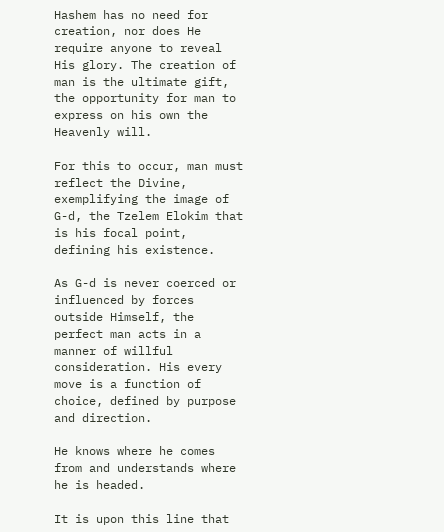Hashem has no need for creation, nor does He require anyone to reveal His glory. The creation of man is the ultimate gift, the opportunity for man to express on his own the Heavenly will.

For this to occur, man must reflect the Divine, exemplifying the image of G-d, the Tzelem Elokim that is his focal point, defining his existence.

As G-d is never coerced or influenced by forces outside Himself, the perfect man acts in a manner of willful consideration. His every move is a function of choice, defined by purpose and direction.

He knows where he comes from and understands where he is headed.

It is upon this line that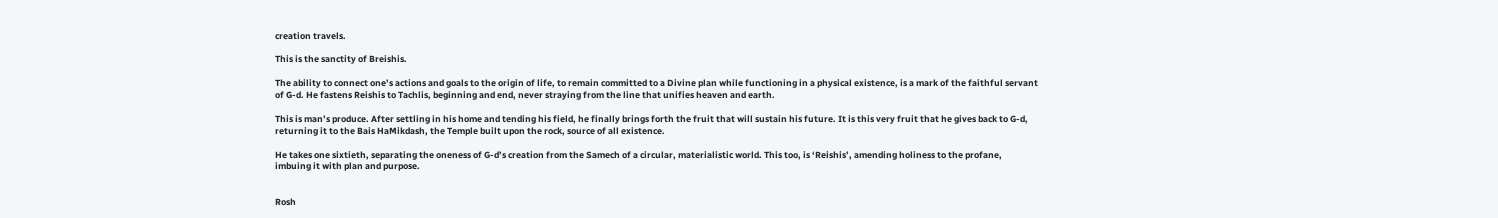creation travels.

This is the sanctity of Breishis.

The ability to connect one’s actions and goals to the origin of life, to remain committed to a Divine plan while functioning in a physical existence, is a mark of the faithful servant of G-d. He fastens Reishis to Tachlis, beginning and end, never straying from the line that unifies heaven and earth.

This is man’s produce. After settling in his home and tending his field, he finally brings forth the fruit that will sustain his future. It is this very fruit that he gives back to G-d, returning it to the Bais HaMikdash, the Temple built upon the rock, source of all existence.

He takes one sixtieth, separating the oneness of G-d’s creation from the Samech of a circular, materialistic world. This too, is ‘Reishis’, amending holiness to the profane, imbuing it with plan and purpose.


Rosh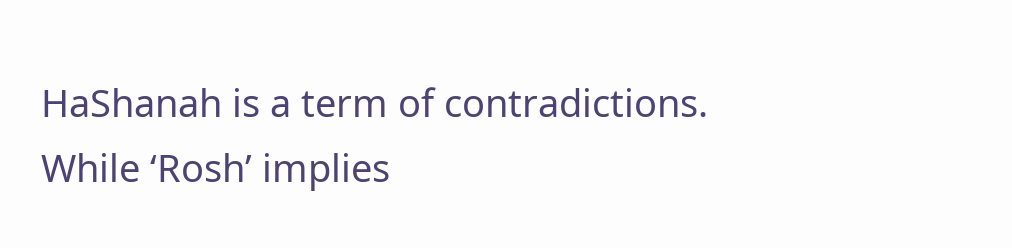HaShanah is a term of contradictions. While ‘Rosh’ implies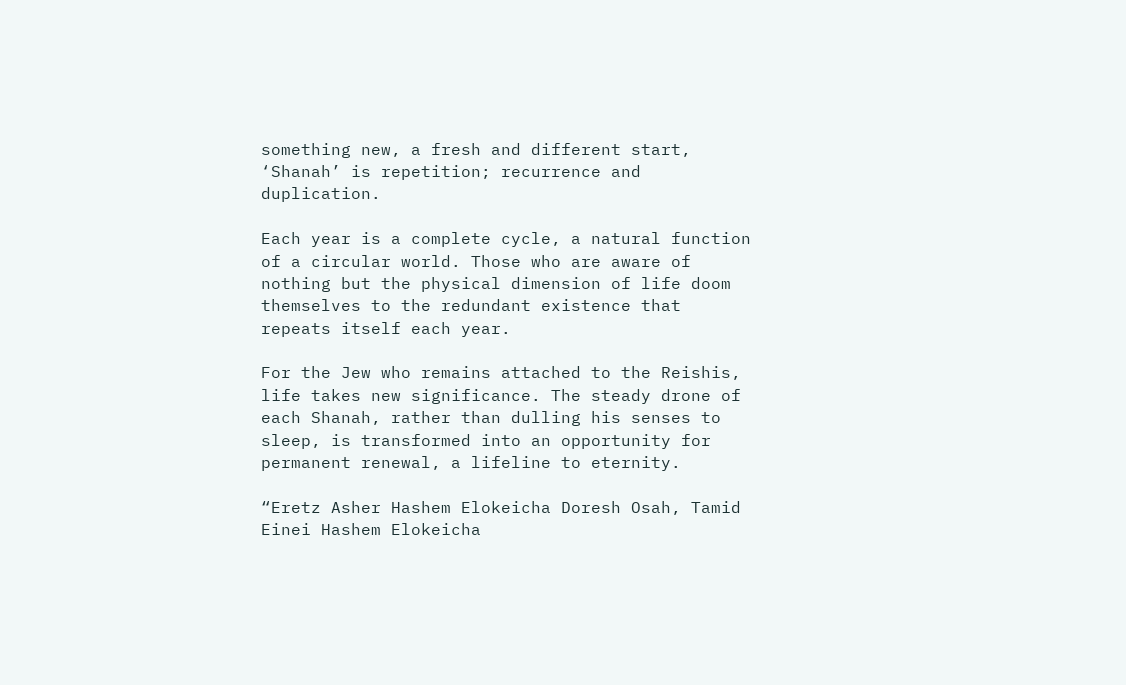something new, a fresh and different start, ‘Shanah’ is repetition; recurrence and duplication.

Each year is a complete cycle, a natural function of a circular world. Those who are aware of nothing but the physical dimension of life doom themselves to the redundant existence that repeats itself each year.

For the Jew who remains attached to the Reishis, life takes new significance. The steady drone of each Shanah, rather than dulling his senses to sleep, is transformed into an opportunity for permanent renewal, a lifeline to eternity.

“Eretz Asher Hashem Elokeicha Doresh Osah, Tamid Einei Hashem Elokeicha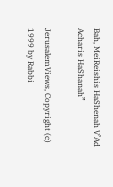Bah, MeiReishis HaShenah V’Ad Acharis HaShanah”

JerusalemViews, Copyright (c) 1999 by Rabbi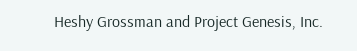Heshy Grossman and Project Genesis, Inc.